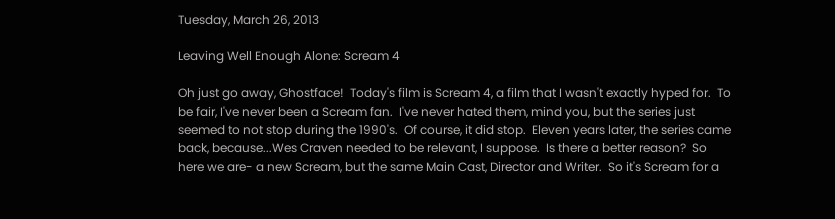Tuesday, March 26, 2013

Leaving Well Enough Alone: Scream 4

Oh just go away, Ghostface!  Today's film is Scream 4, a film that I wasn't exactly hyped for.  To be fair, I've never been a Scream fan.  I've never hated them, mind you, but the series just seemed to not stop during the 1990's.  Of course, it did stop.  Eleven years later, the series came back, because...Wes Craven needed to be relevant, I suppose.  Is there a better reason?  So here we are- a new Scream, but the same Main Cast, Director and Writer.  So it's Scream for a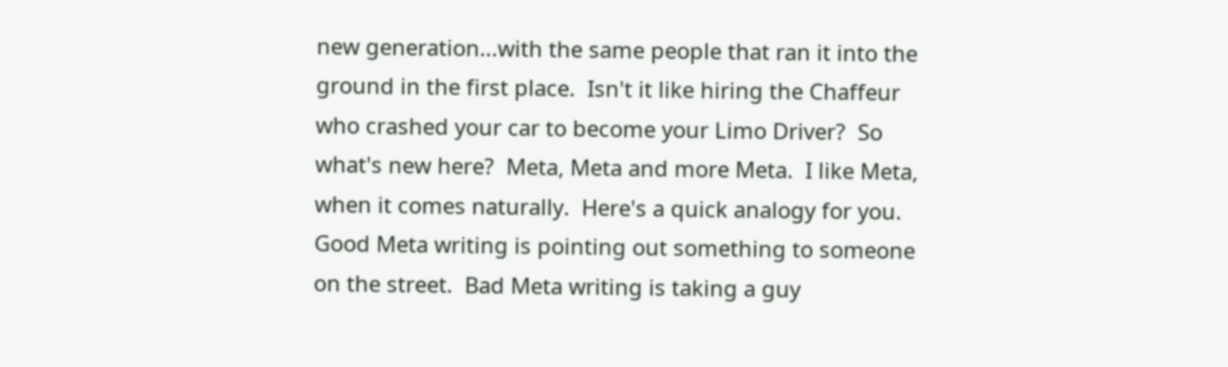new generation...with the same people that ran it into the ground in the first place.  Isn't it like hiring the Chaffeur who crashed your car to become your Limo Driver?  So what's new here?  Meta, Meta and more Meta.  I like Meta, when it comes naturally.  Here's a quick analogy for you.  Good Meta writing is pointing out something to someone on the street.  Bad Meta writing is taking a guy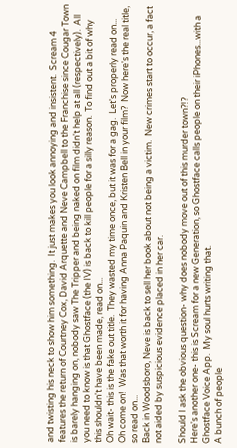and twisting his neck to show him something.  It just makes you look annoying and insistent.  Scream 4 features the return of Courtney Cox, David Arquette and Neve Campbell to the Franchise since Cougar Town is barely hanging on, nobody saw The Tripper and being naked on film didn't help at all (respectively).  All you need to know is that Ghostface (the IV) is back to kill people for a silly reason.  To find out a bit of why this shouldn't have been made, read on...
Oh wait- this is the fake out title.  They wasted my time once, but it was for a gag.  Let's properly read on...
Oh come on!  Was that worth it for having Anna Paquin and Kristen Bell in your film?  Now here's the real title, so read on...
Back in Woodsboro, Neve is back to sell her book about not being a victim.  New crimes start to occur, a fact not aided by suspicious evidence placed in her car.

Should I ask the obvious question- why does nobody move out of this murder town?!?
Here's another one- this is Scream for a new Generation, so Ghostface calls people on their iPhones...with a Ghostface Voice App.  My soul hurts writing that.
A bunch of people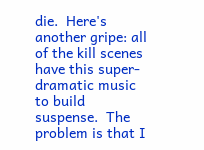die.  Here's another gripe: all of the kill scenes have this super-dramatic music to build suspense.  The problem is that I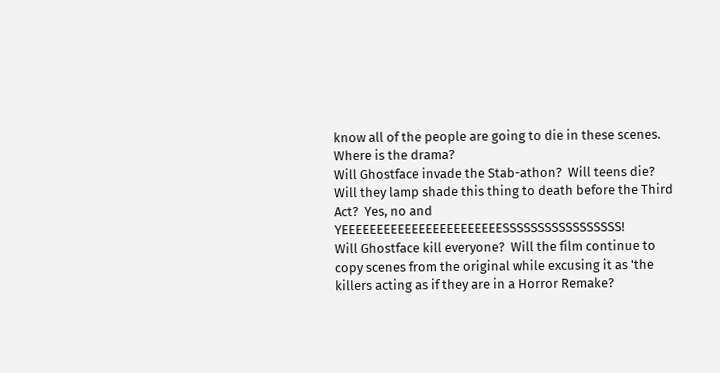know all of the people are going to die in these scenes.  Where is the drama?
Will Ghostface invade the Stab-athon?  Will teens die?  Will they lamp shade this thing to death before the Third Act?  Yes, no and YEEEEEEEEEEEEEEEEEEEEEEESSSSSSSSSSSSSSSSS!
Will Ghostface kill everyone?  Will the film continue to copy scenes from the original while excusing it as 'the killers acting as if they are in a Horror Remake?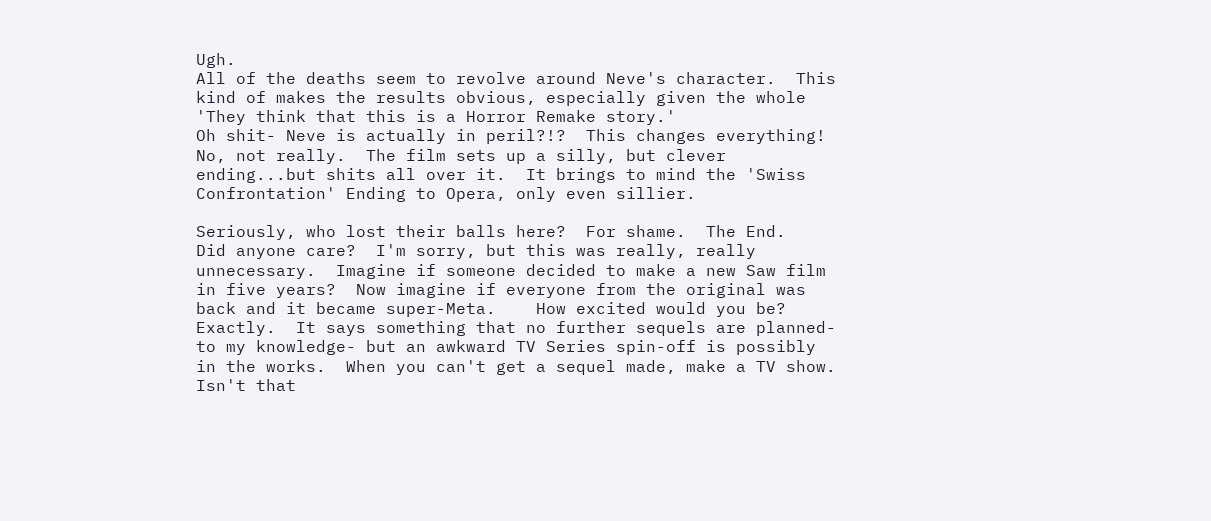Ugh.
All of the deaths seem to revolve around Neve's character.  This kind of makes the results obvious, especially given the whole 'They think that this is a Horror Remake story.'
Oh shit- Neve is actually in peril?!?  This changes everything!
No, not really.  The film sets up a silly, but clever ending...but shits all over it.  It brings to mind the 'Swiss Confrontation' Ending to Opera, only even sillier.

Seriously, who lost their balls here?  For shame.  The End.
Did anyone care?  I'm sorry, but this was really, really unnecessary.  Imagine if someone decided to make a new Saw film in five years?  Now imagine if everyone from the original was back and it became super-Meta.    How excited would you be?  Exactly.  It says something that no further sequels are planned- to my knowledge- but an awkward TV Series spin-off is possibly in the works.  When you can't get a sequel made, make a TV show.  Isn't that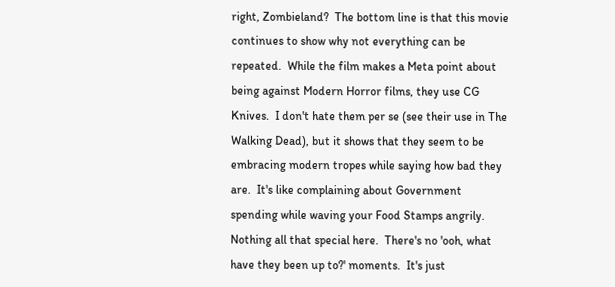right, Zombieland?  The bottom line is that this movie continues to show why not everything can be repeated.  While the film makes a Meta point about being against Modern Horror films, they use CG Knives.  I don't hate them per se (see their use in The Walking Dead), but it shows that they seem to be embracing modern tropes while saying how bad they are.  It's like complaining about Government spending while waving your Food Stamps angrily.  Nothing all that special here.  There's no 'ooh, what have they been up to?' moments.  It's just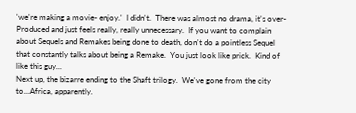'we're making a movie- enjoy.'  I didn't.  There was almost no drama, it's over-Produced and just feels really, really unnecessary.  If you want to complain about Sequels and Remakes being done to death, don't do a pointless Sequel that constantly talks about being a Remake.  You just look like prick.  Kind of like this guy...
Next up, the bizarre ending to the Shaft trilogy.  We've gone from the city to...Africa, apparently.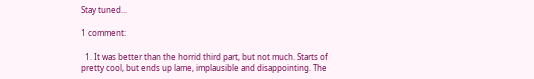Stay tuned...

1 comment:

  1. It was better than the horrid third part, but not much. Starts of pretty cool, but ends up lame, implausible and disappointing. The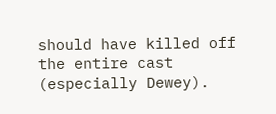should have killed off the entire cast (especially Dewey).